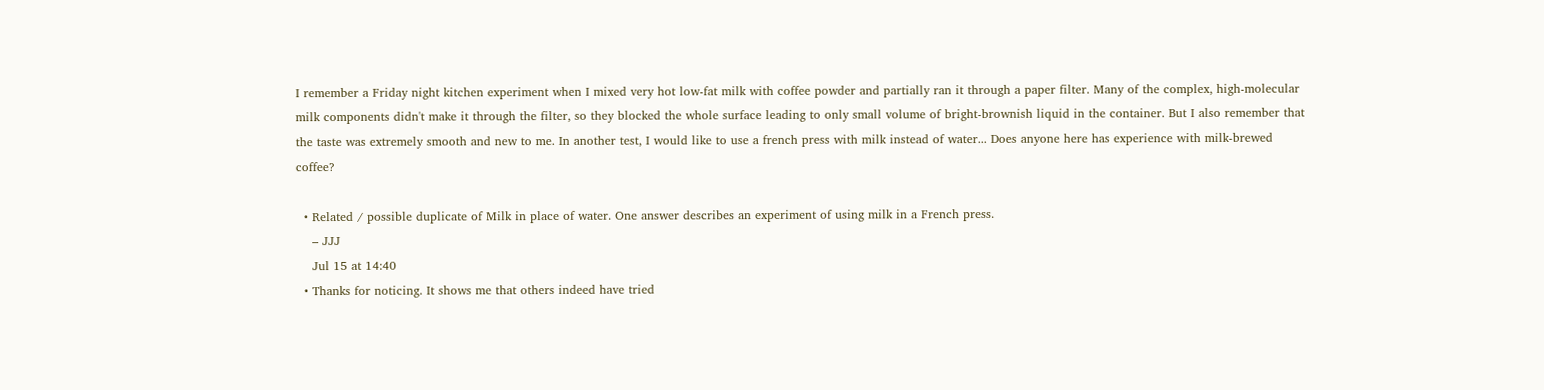I remember a Friday night kitchen experiment when I mixed very hot low-fat milk with coffee powder and partially ran it through a paper filter. Many of the complex, high-molecular milk components didn't make it through the filter, so they blocked the whole surface leading to only small volume of bright-brownish liquid in the container. But I also remember that the taste was extremely smooth and new to me. In another test, I would like to use a french press with milk instead of water... Does anyone here has experience with milk-brewed coffee?

  • Related / possible duplicate of Milk in place of water. One answer describes an experiment of using milk in a French press.
    – JJJ
    Jul 15 at 14:40
  • Thanks for noticing. It shows me that others indeed have tried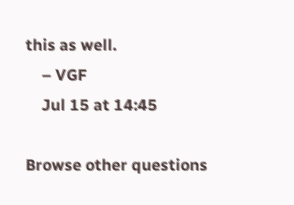this as well.
    – VGF
    Jul 15 at 14:45

Browse other questions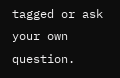tagged or ask your own question.